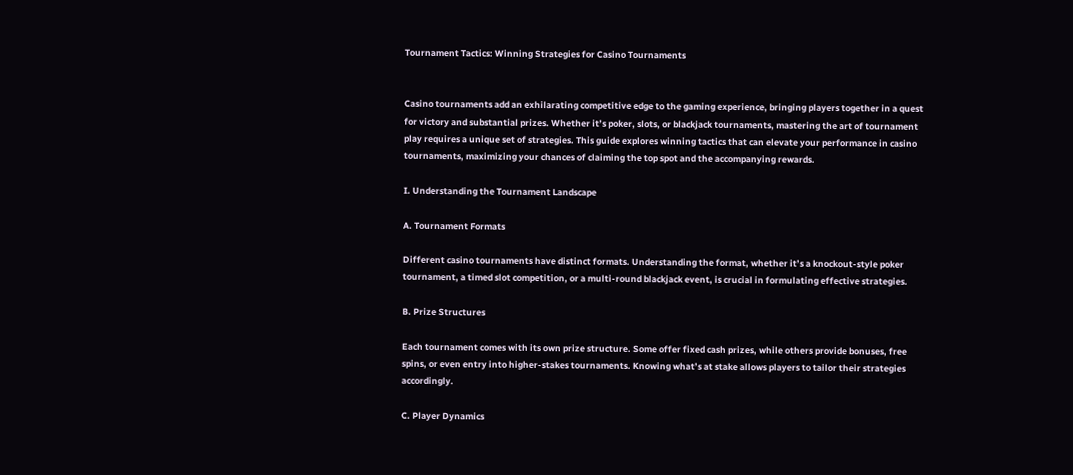Tournament Tactics: Winning Strategies for Casino Tournaments


Casino tournaments add an exhilarating competitive edge to the gaming experience, bringing players together in a quest for victory and substantial prizes. Whether it’s poker, slots, or blackjack tournaments, mastering the art of tournament play requires a unique set of strategies. This guide explores winning tactics that can elevate your performance in casino tournaments, maximizing your chances of claiming the top spot and the accompanying rewards.

I. Understanding the Tournament Landscape

A. Tournament Formats

Different casino tournaments have distinct formats. Understanding the format, whether it’s a knockout-style poker tournament, a timed slot competition, or a multi-round blackjack event, is crucial in formulating effective strategies.

B. Prize Structures

Each tournament comes with its own prize structure. Some offer fixed cash prizes, while others provide bonuses, free spins, or even entry into higher-stakes tournaments. Knowing what’s at stake allows players to tailor their strategies accordingly.

C. Player Dynamics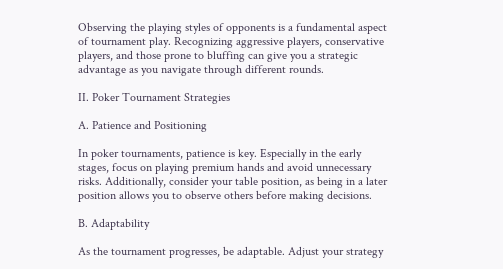Observing the playing styles of opponents is a fundamental aspect of tournament play. Recognizing aggressive players, conservative players, and those prone to bluffing can give you a strategic advantage as you navigate through different rounds.

II. Poker Tournament Strategies

A. Patience and Positioning

In poker tournaments, patience is key. Especially in the early stages, focus on playing premium hands and avoid unnecessary risks. Additionally, consider your table position, as being in a later position allows you to observe others before making decisions.

B. Adaptability

As the tournament progresses, be adaptable. Adjust your strategy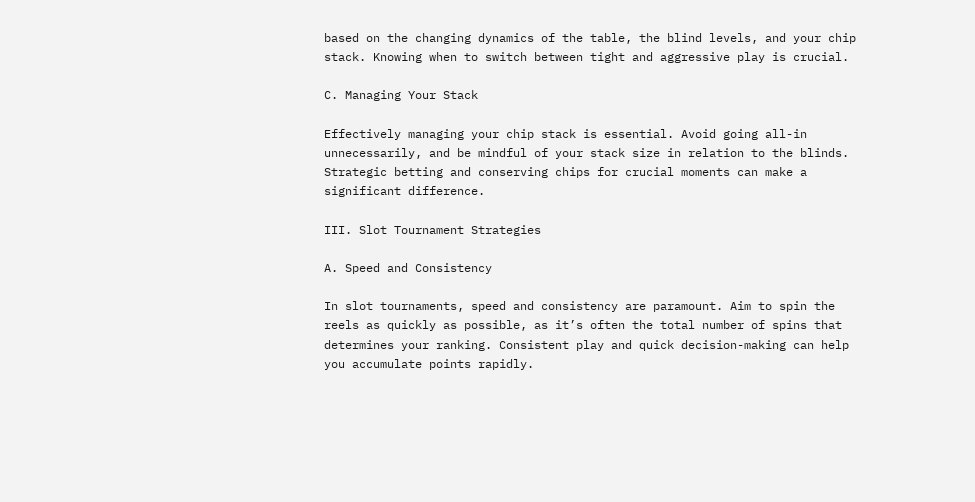based on the changing dynamics of the table, the blind levels, and your chip stack. Knowing when to switch between tight and aggressive play is crucial.

C. Managing Your Stack

Effectively managing your chip stack is essential. Avoid going all-in unnecessarily, and be mindful of your stack size in relation to the blinds. Strategic betting and conserving chips for crucial moments can make a significant difference.

III. Slot Tournament Strategies

A. Speed and Consistency

In slot tournaments, speed and consistency are paramount. Aim to spin the reels as quickly as possible, as it’s often the total number of spins that determines your ranking. Consistent play and quick decision-making can help you accumulate points rapidly.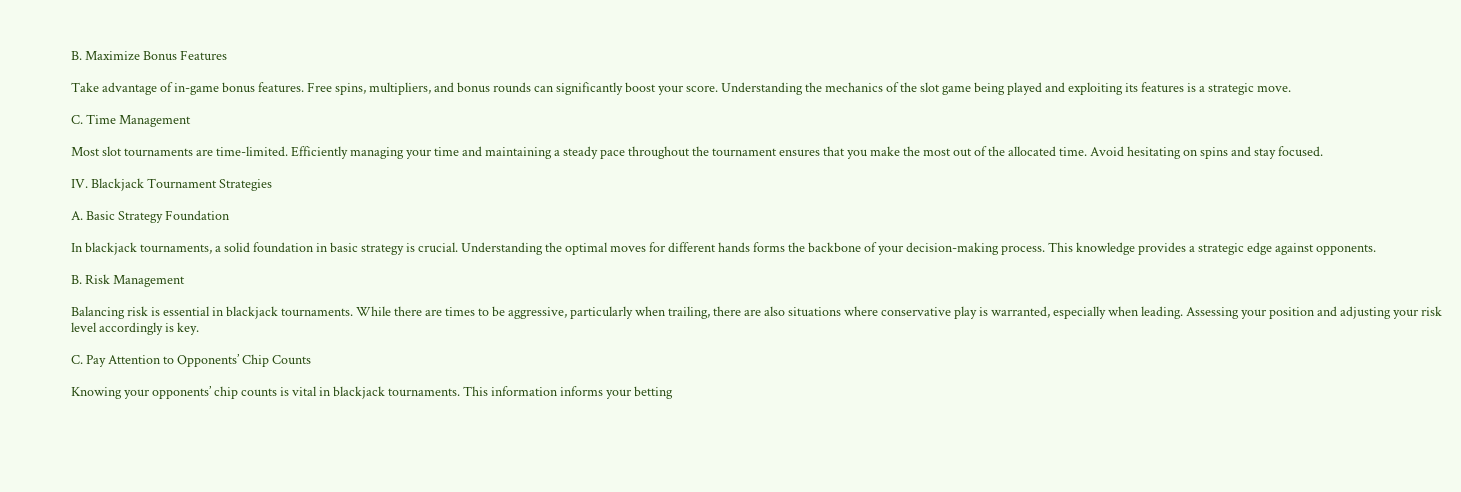B. Maximize Bonus Features

Take advantage of in-game bonus features. Free spins, multipliers, and bonus rounds can significantly boost your score. Understanding the mechanics of the slot game being played and exploiting its features is a strategic move.

C. Time Management

Most slot tournaments are time-limited. Efficiently managing your time and maintaining a steady pace throughout the tournament ensures that you make the most out of the allocated time. Avoid hesitating on spins and stay focused.

IV. Blackjack Tournament Strategies

A. Basic Strategy Foundation

In blackjack tournaments, a solid foundation in basic strategy is crucial. Understanding the optimal moves for different hands forms the backbone of your decision-making process. This knowledge provides a strategic edge against opponents.

B. Risk Management

Balancing risk is essential in blackjack tournaments. While there are times to be aggressive, particularly when trailing, there are also situations where conservative play is warranted, especially when leading. Assessing your position and adjusting your risk level accordingly is key.

C. Pay Attention to Opponents’ Chip Counts

Knowing your opponents’ chip counts is vital in blackjack tournaments. This information informs your betting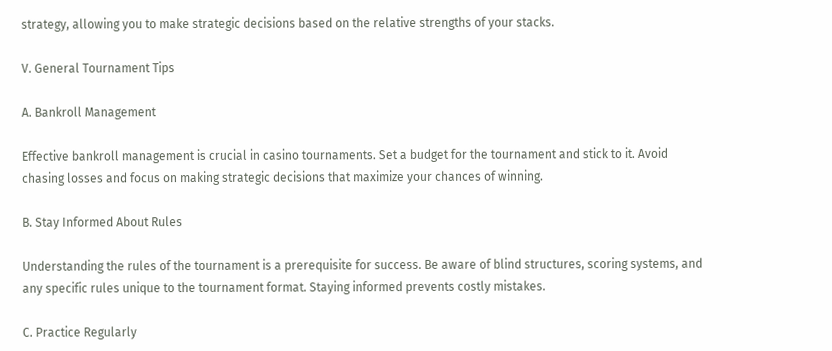strategy, allowing you to make strategic decisions based on the relative strengths of your stacks.

V. General Tournament Tips

A. Bankroll Management

Effective bankroll management is crucial in casino tournaments. Set a budget for the tournament and stick to it. Avoid chasing losses and focus on making strategic decisions that maximize your chances of winning.

B. Stay Informed About Rules

Understanding the rules of the tournament is a prerequisite for success. Be aware of blind structures, scoring systems, and any specific rules unique to the tournament format. Staying informed prevents costly mistakes.

C. Practice Regularly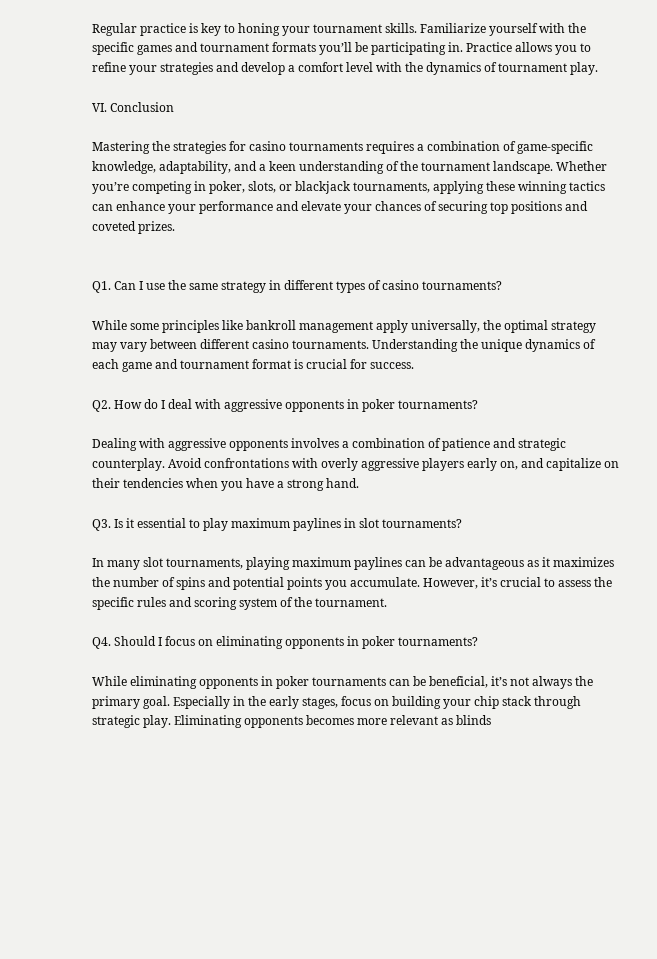Regular practice is key to honing your tournament skills. Familiarize yourself with the specific games and tournament formats you’ll be participating in. Practice allows you to refine your strategies and develop a comfort level with the dynamics of tournament play.

VI. Conclusion

Mastering the strategies for casino tournaments requires a combination of game-specific knowledge, adaptability, and a keen understanding of the tournament landscape. Whether you’re competing in poker, slots, or blackjack tournaments, applying these winning tactics can enhance your performance and elevate your chances of securing top positions and coveted prizes.


Q1. Can I use the same strategy in different types of casino tournaments?

While some principles like bankroll management apply universally, the optimal strategy may vary between different casino tournaments. Understanding the unique dynamics of each game and tournament format is crucial for success.

Q2. How do I deal with aggressive opponents in poker tournaments?

Dealing with aggressive opponents involves a combination of patience and strategic counterplay. Avoid confrontations with overly aggressive players early on, and capitalize on their tendencies when you have a strong hand.

Q3. Is it essential to play maximum paylines in slot tournaments?

In many slot tournaments, playing maximum paylines can be advantageous as it maximizes the number of spins and potential points you accumulate. However, it’s crucial to assess the specific rules and scoring system of the tournament.

Q4. Should I focus on eliminating opponents in poker tournaments?

While eliminating opponents in poker tournaments can be beneficial, it’s not always the primary goal. Especially in the early stages, focus on building your chip stack through strategic play. Eliminating opponents becomes more relevant as blinds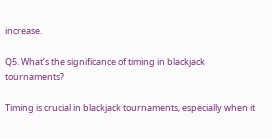increase.

Q5. What’s the significance of timing in blackjack tournaments?

Timing is crucial in blackjack tournaments, especially when it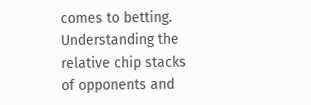comes to betting. Understanding the relative chip stacks of opponents and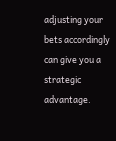adjusting your bets accordingly can give you a strategic advantage.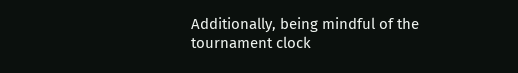Additionally, being mindful of the tournament clock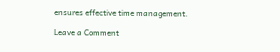ensures effective time management.

Leave a Comment